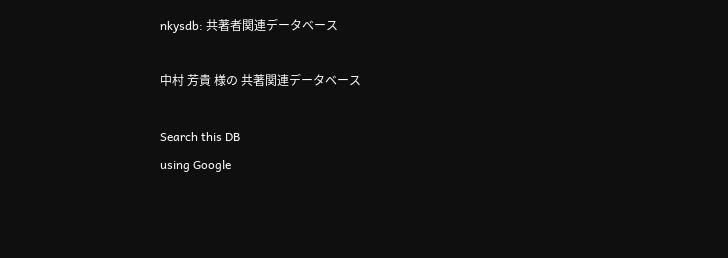nkysdb: 共著者関連データベース

中村 芳貴 様の 共著関連データベース

Search this DB
using Google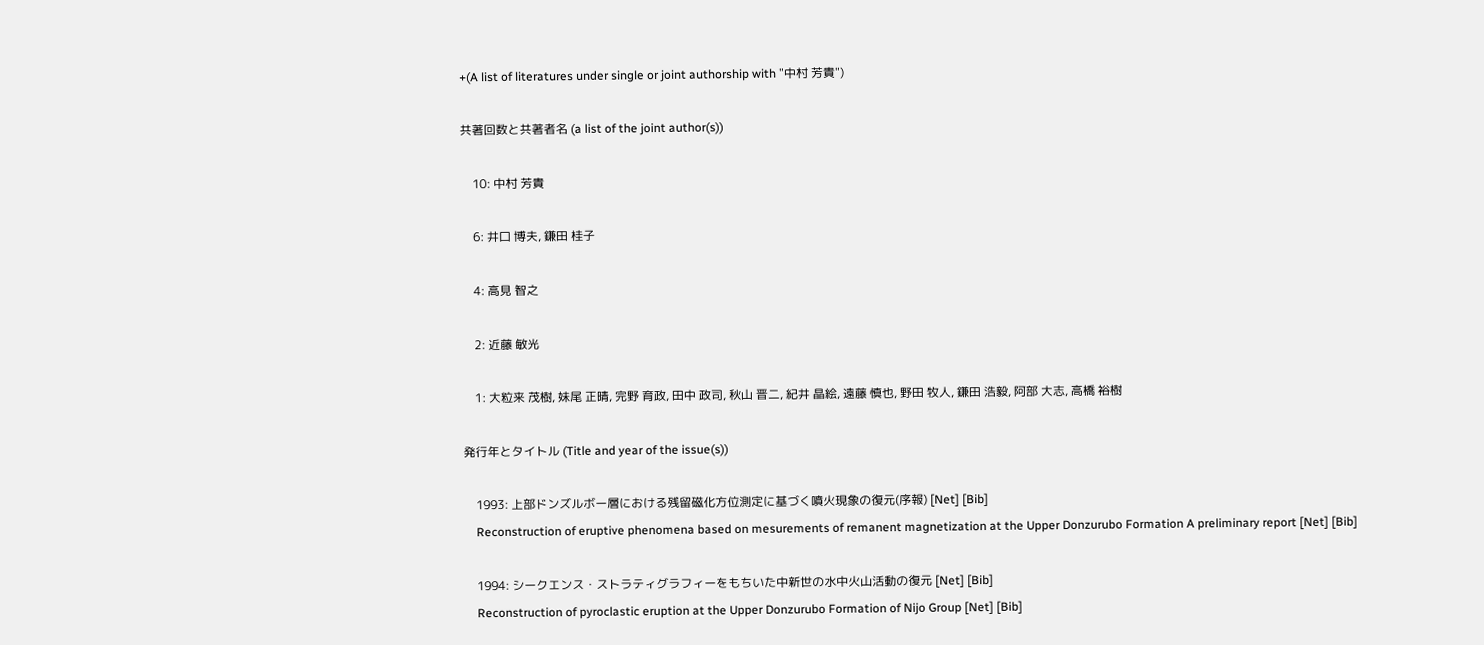+(A list of literatures under single or joint authorship with "中村 芳貴")

共著回数と共著者名 (a list of the joint author(s))

    10: 中村 芳貴

    6: 井口 博夫, 鎌田 桂子

    4: 高見 智之

    2: 近藤 敏光

    1: 大粒来 茂樹, 妹尾 正晴, 完野 育政, 田中 政司, 秋山 晋二, 紀井 晶絵, 遠藤 慎也, 野田 牧人, 鎌田 浩毅, 阿部 大志, 高橋 裕樹

発行年とタイトル (Title and year of the issue(s))

    1993: 上部ドンズルボー層における残留磁化方位測定に基づく噴火現象の復元(序報) [Net] [Bib]
    Reconstruction of eruptive phenomena based on mesurements of remanent magnetization at the Upper Donzurubo Formation A preliminary report [Net] [Bib]

    1994: シークエンス・ストラティグラフィーをもちいた中新世の水中火山活動の復元 [Net] [Bib]
    Reconstruction of pyroclastic eruption at the Upper Donzurubo Formation of Nijo Group [Net] [Bib]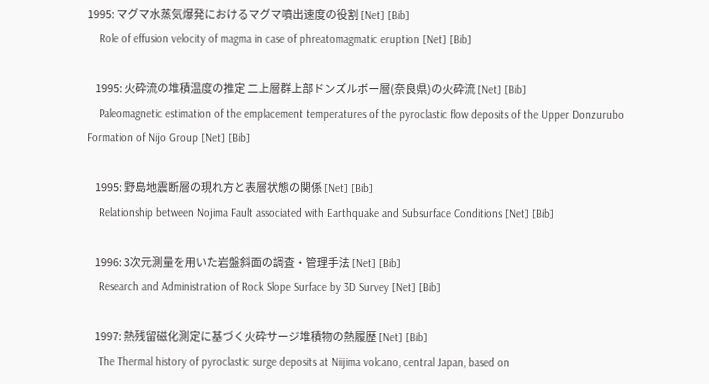1995: マグマ水蒸気爆発におけるマグマ噴出速度の役割 [Net] [Bib]
    Role of effusion velocity of magma in case of phreatomagmatic eruption [Net] [Bib]

    1995: 火砕流の堆積温度の推定 二上層群上部ドンズルボー層(奈良県)の火砕流 [Net] [Bib]
    Paleomagnetic estimation of the emplacement temperatures of the pyroclastic flow deposits of the Upper Donzurubo Formation of Nijo Group [Net] [Bib]

    1995: 野島地震断層の現れ方と表層状態の関係 [Net] [Bib]
    Relationship between Nojima Fault associated with Earthquake and Subsurface Conditions [Net] [Bib]

    1996: 3次元測量を用いた岩盤斜面の調査・管理手法 [Net] [Bib]
    Research and Administration of Rock Slope Surface by 3D Survey [Net] [Bib]

    1997: 熱残留磁化測定に基づく火砕サージ堆積物の熱履歴 [Net] [Bib]
    The Thermal history of pyroclastic surge deposits at Niijima volcano, central Japan, based on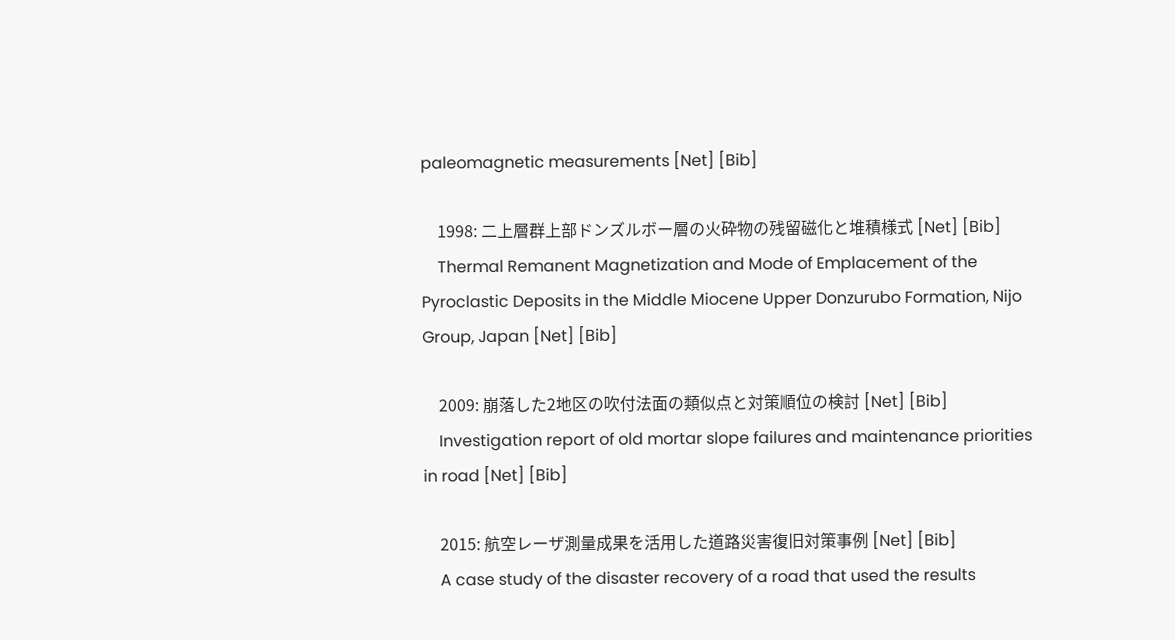paleomagnetic measurements [Net] [Bib]

    1998: 二上層群上部ドンズルボー層の火砕物の残留磁化と堆積様式 [Net] [Bib]
    Thermal Remanent Magnetization and Mode of Emplacement of the Pyroclastic Deposits in the Middle Miocene Upper Donzurubo Formation, Nijo Group, Japan [Net] [Bib]

    2009: 崩落した2地区の吹付法面の類似点と対策順位の検討 [Net] [Bib]
    Investigation report of old mortar slope failures and maintenance priorities in road [Net] [Bib]

    2015: 航空レーザ測量成果を活用した道路災害復旧対策事例 [Net] [Bib]
    A case study of the disaster recovery of a road that used the results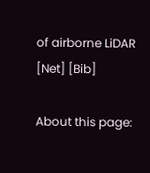of airborne LiDAR [Net] [Bib]

About this page: